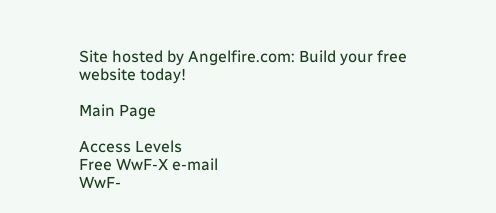Site hosted by Angelfire.com: Build your free website today!

Main Page

Access Levels
Free WwF-X e-mail
WwF-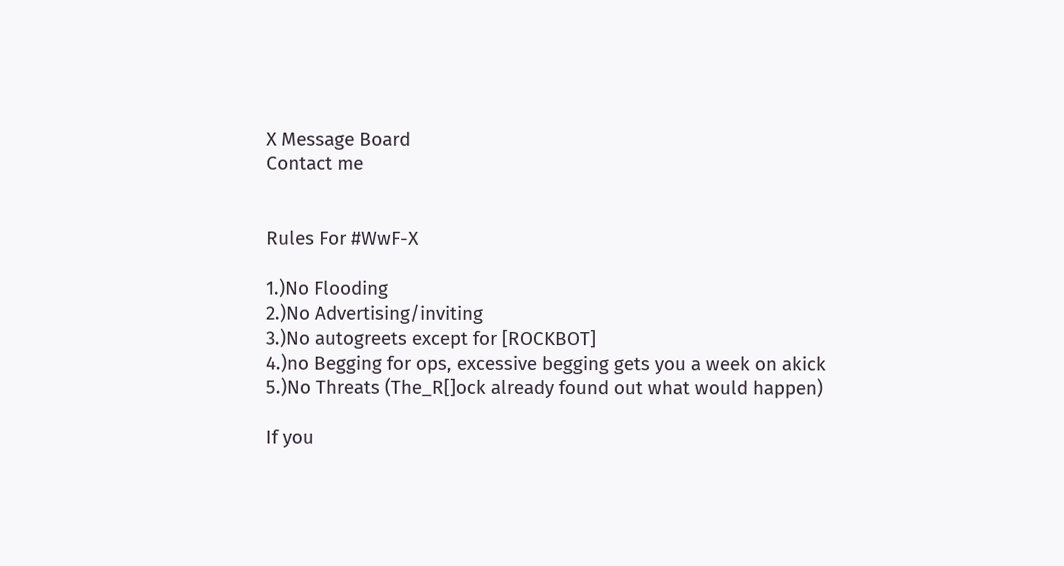X Message Board
Contact me


Rules For #WwF-X

1.)No Flooding
2.)No Advertising/inviting
3.)No autogreets except for [ROCKBOT]
4.)no Begging for ops, excessive begging gets you a week on akick
5.)No Threats (The_R[]ock already found out what would happen)

If you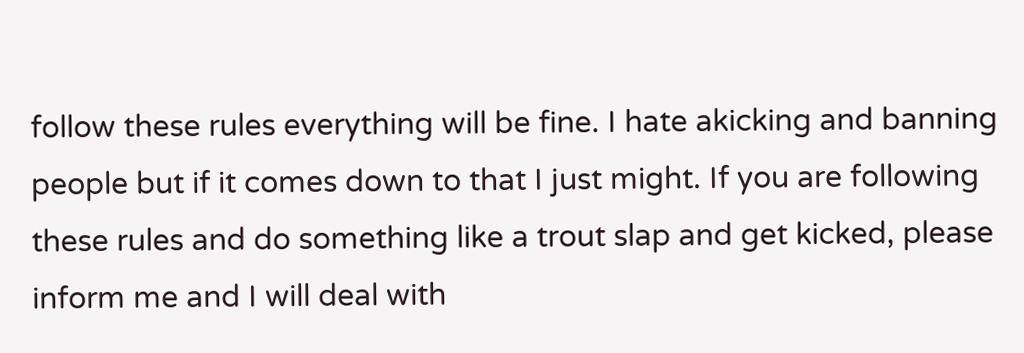follow these rules everything will be fine. I hate akicking and banning people but if it comes down to that I just might. If you are following these rules and do something like a trout slap and get kicked, please inform me and I will deal with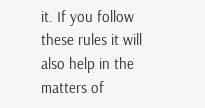it. If you follow these rules it will also help in the matters of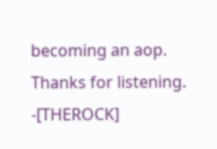becoming an aop. Thanks for listening. -[THEROCK]